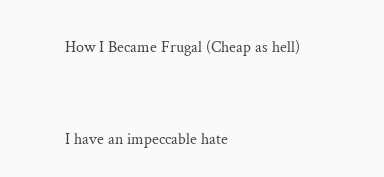How I Became Frugal (Cheap as hell)


I have an impeccable hate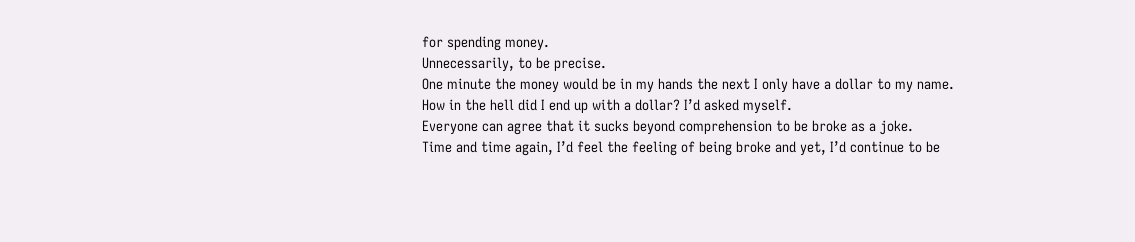for spending money.
Unnecessarily, to be precise.
One minute the money would be in my hands the next I only have a dollar to my name.
How in the hell did I end up with a dollar? I’d asked myself.
Everyone can agree that it sucks beyond comprehension to be broke as a joke.
Time and time again, I’d feel the feeling of being broke and yet, I’d continue to be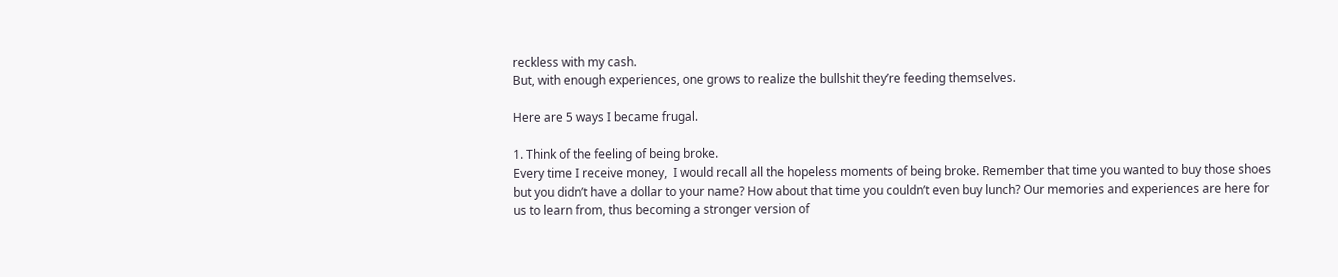reckless with my cash.
But, with enough experiences, one grows to realize the bullshit they’re feeding themselves.

Here are 5 ways I became frugal.

1. Think of the feeling of being broke.
Every time I receive money,  I would recall all the hopeless moments of being broke. Remember that time you wanted to buy those shoes but you didn’t have a dollar to your name? How about that time you couldn’t even buy lunch? Our memories and experiences are here for us to learn from, thus becoming a stronger version of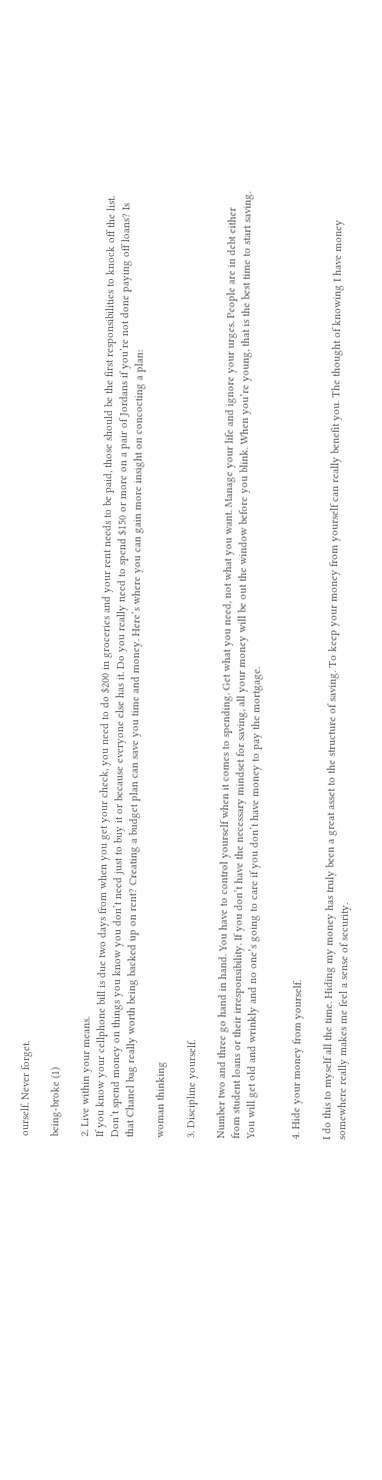ourself. Never forget.

being-broke (1)

2. Live within your means.
If you know your cellphone bill is due two days from when you get your check, you need to do $200 in groceries and your rent needs to be paid, those should be the first responsibilities to knock off the list. Don’t spend money on things you know you don’t need just to buy it or because everyone else has it. Do you really need to spend $150 or more on a pair of Jordans if you’re not done paying off loans? Is that Chanel bag really worth being backed up on rent? Creating a budget plan can save you time and money. Here’s where you can gain more insight on concocting a plan:

woman thinking

3. Discipline yourself.

Number two and three go hand in hand. You have to control yourself when it comes to spending. Get what you need, not what you want. Manage your life and ignore your urges. People are in debt either from student loans or their irresponsibility. If you don’t have the necessary mindset for saving, all your money will be out the window before you blink. When you’re young, that is the best time to start saving. You will get old and wrinkly and no one’s going to care if you don’t have money to pay the mortgage.


4. Hide your money from yourself.

I do this to myself all the time. Hiding my money has truly been a great asset to the structure of saving. To keep your money from yourself can really benefit you. The thought of knowing I have money somewhere really makes me feel a sense of security.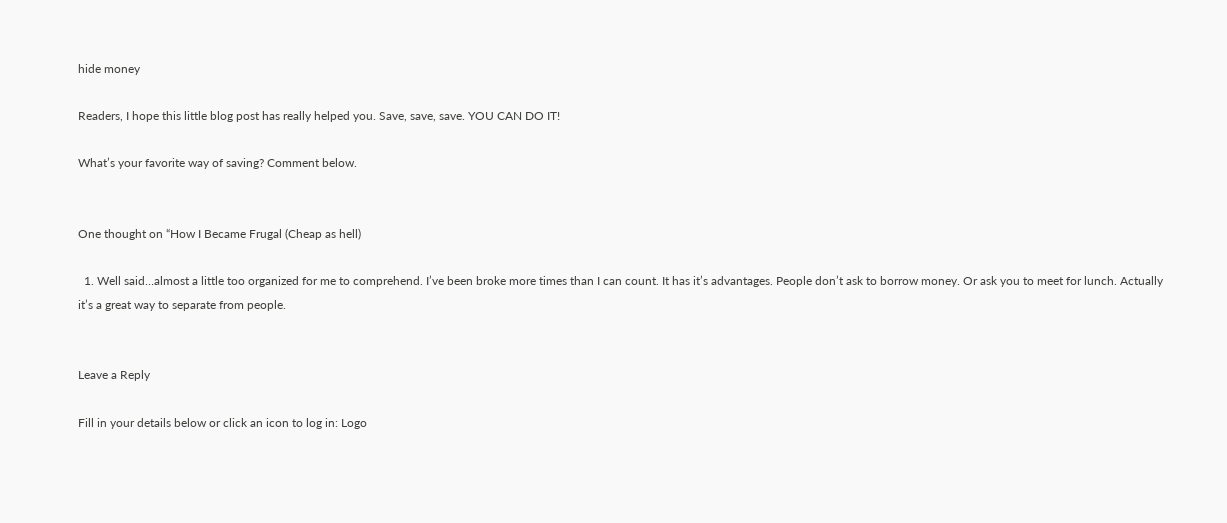hide money

Readers, I hope this little blog post has really helped you. Save, save, save. YOU CAN DO IT!

What’s your favorite way of saving? Comment below.


One thought on “How I Became Frugal (Cheap as hell)

  1. Well said…almost a little too organized for me to comprehend. I’ve been broke more times than I can count. It has it’s advantages. People don’t ask to borrow money. Or ask you to meet for lunch. Actually it’s a great way to separate from people.


Leave a Reply

Fill in your details below or click an icon to log in: Logo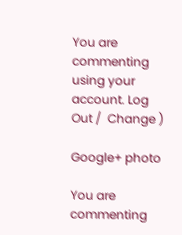You are commenting using your account. Log Out /  Change )

Google+ photo

You are commenting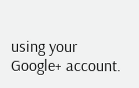using your Google+ account.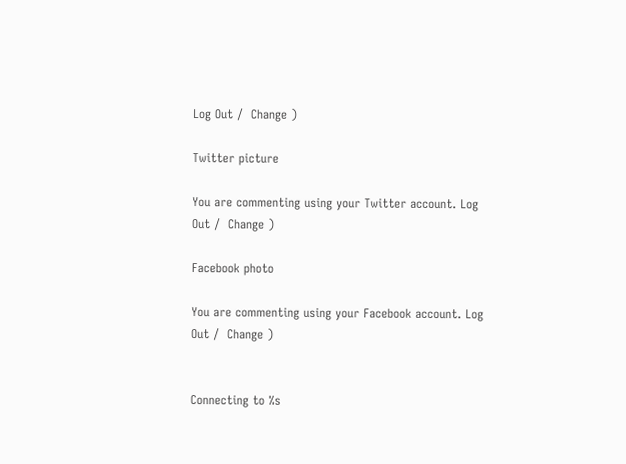Log Out /  Change )

Twitter picture

You are commenting using your Twitter account. Log Out /  Change )

Facebook photo

You are commenting using your Facebook account. Log Out /  Change )


Connecting to %s